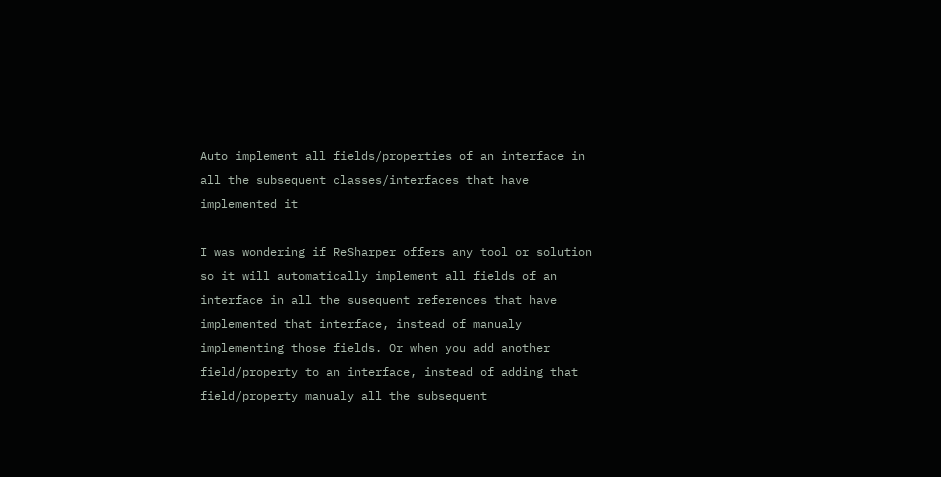Auto implement all fields/properties of an interface in all the subsequent classes/interfaces that have implemented it

I was wondering if ReSharper offers any tool or solution so it will automatically implement all fields of an interface in all the susequent references that have implemented that interface, instead of manualy implementing those fields. Or when you add another field/property to an interface, instead of adding that field/property manualy all the subsequent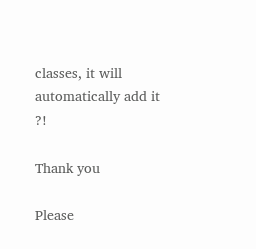classes, it will automatically add it ?!

Thank you

Please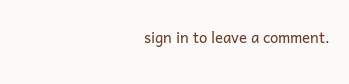sign in to leave a comment.